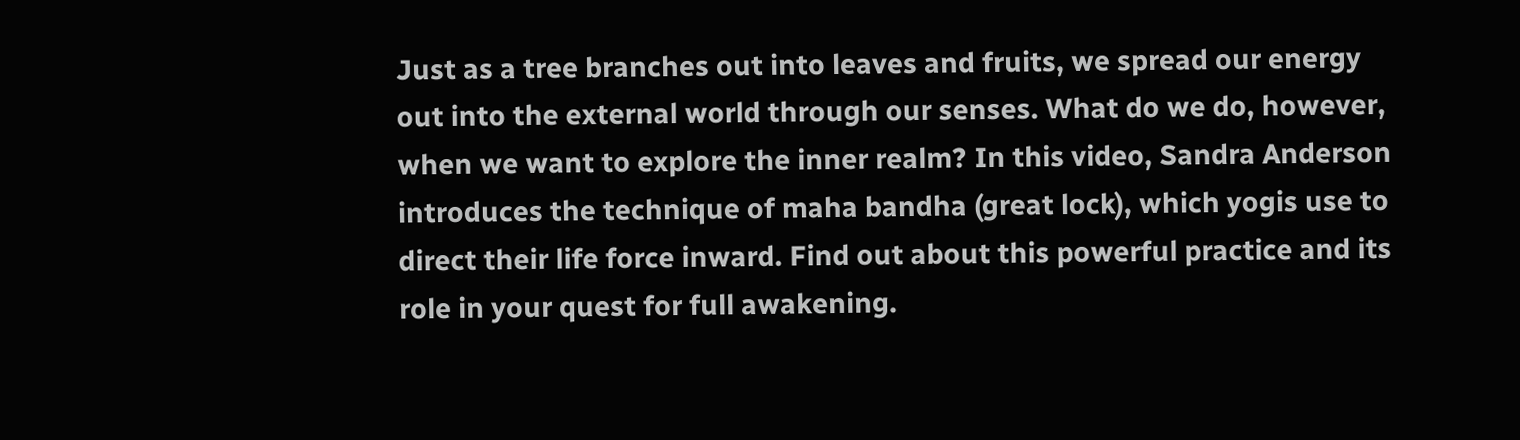Just as a tree branches out into leaves and fruits, we spread our energy out into the external world through our senses. What do we do, however, when we want to explore the inner realm? In this video, Sandra Anderson introduces the technique of maha bandha (great lock), which yogis use to direct their life force inward. Find out about this powerful practice and its role in your quest for full awakening.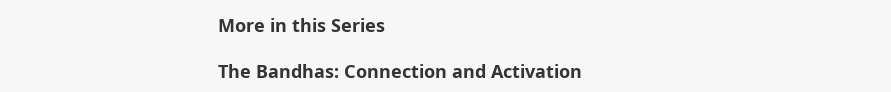More in this Series

The Bandhas: Connection and Activation